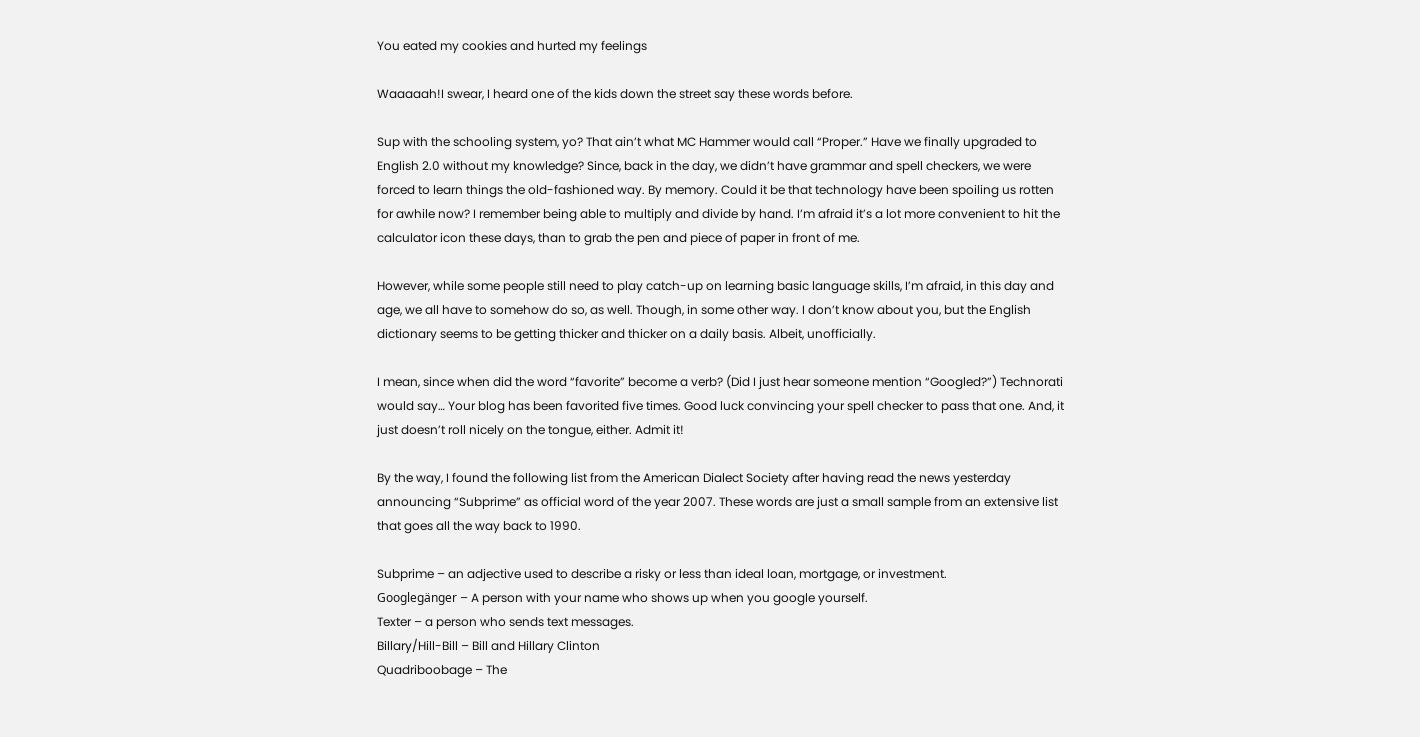You eated my cookies and hurted my feelings

Waaaaah!I swear, I heard one of the kids down the street say these words before.

Sup with the schooling system, yo? That ain’t what MC Hammer would call “Proper.” Have we finally upgraded to English 2.0 without my knowledge? Since, back in the day, we didn’t have grammar and spell checkers, we were forced to learn things the old-fashioned way. By memory. Could it be that technology have been spoiling us rotten for awhile now? I remember being able to multiply and divide by hand. I’m afraid it’s a lot more convenient to hit the calculator icon these days, than to grab the pen and piece of paper in front of me.

However, while some people still need to play catch-up on learning basic language skills, I’m afraid, in this day and age, we all have to somehow do so, as well. Though, in some other way. I don’t know about you, but the English dictionary seems to be getting thicker and thicker on a daily basis. Albeit, unofficially.

I mean, since when did the word “favorite” become a verb? (Did I just hear someone mention “Googled?”) Technorati would say… Your blog has been favorited five times. Good luck convincing your spell checker to pass that one. And, it just doesn’t roll nicely on the tongue, either. Admit it!

By the way, I found the following list from the American Dialect Society after having read the news yesterday announcing “Subprime” as official word of the year 2007. These words are just a small sample from an extensive list that goes all the way back to 1990.

Subprime – an adjective used to describe a risky or less than ideal loan, mortgage, or investment.
Googlegänger – A person with your name who shows up when you google yourself.
Texter – a person who sends text messages.
Billary/Hill-Bill – Bill and Hillary Clinton
Quadriboobage – The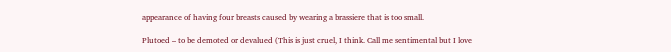appearance of having four breasts caused by wearing a brassiere that is too small.

Plutoed – to be demoted or devalued (This is just cruel, I think. Call me sentimental but I love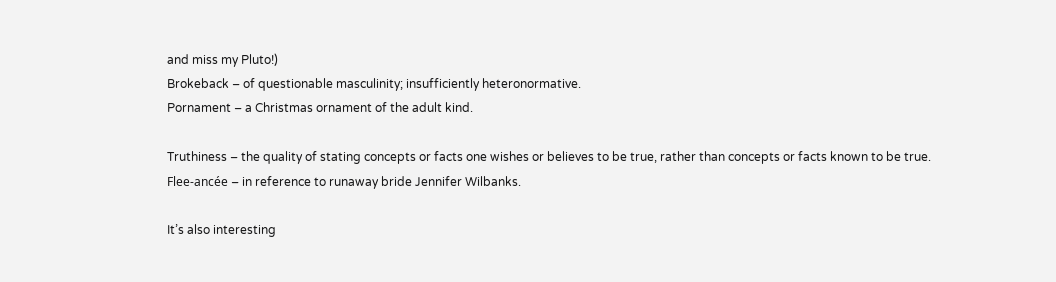and miss my Pluto!)
Brokeback – of questionable masculinity; insufficiently heteronormative.
Pornament – a Christmas ornament of the adult kind.

Truthiness – the quality of stating concepts or facts one wishes or believes to be true, rather than concepts or facts known to be true.
Flee-ancée – in reference to runaway bride Jennifer Wilbanks.

It’s also interesting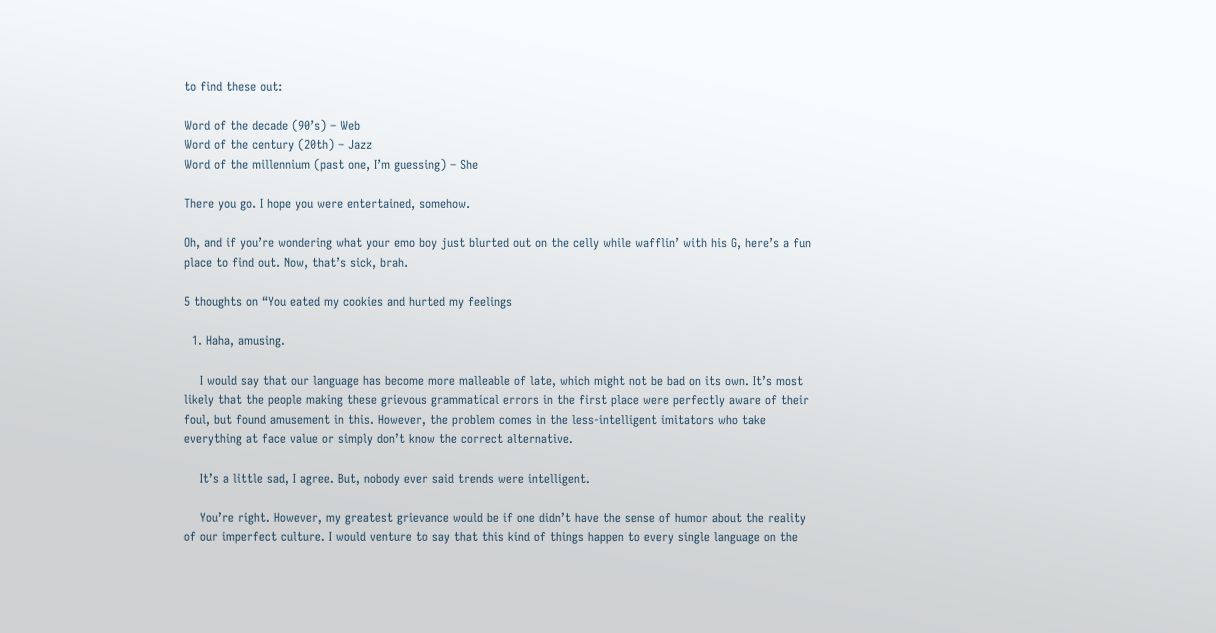to find these out:

Word of the decade (90’s) – Web
Word of the century (20th) – Jazz
Word of the millennium (past one, I’m guessing) – She

There you go. I hope you were entertained, somehow.

Oh, and if you’re wondering what your emo boy just blurted out on the celly while wafflin’ with his G, here’s a fun place to find out. Now, that’s sick, brah.

5 thoughts on “You eated my cookies and hurted my feelings

  1. Haha, amusing.

    I would say that our language has become more malleable of late, which might not be bad on its own. It’s most likely that the people making these grievous grammatical errors in the first place were perfectly aware of their foul, but found amusement in this. However, the problem comes in the less-intelligent imitators who take everything at face value or simply don’t know the correct alternative.

    It’s a little sad, I agree. But, nobody ever said trends were intelligent.

    You’re right. However, my greatest grievance would be if one didn’t have the sense of humor about the reality of our imperfect culture. I would venture to say that this kind of things happen to every single language on the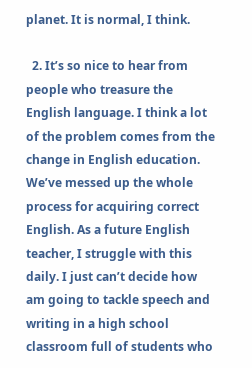planet. It is normal, I think.

  2. It’s so nice to hear from people who treasure the English language. I think a lot of the problem comes from the change in English education. We’ve messed up the whole process for acquiring correct English. As a future English teacher, I struggle with this daily. I just can’t decide how am going to tackle speech and writing in a high school classroom full of students who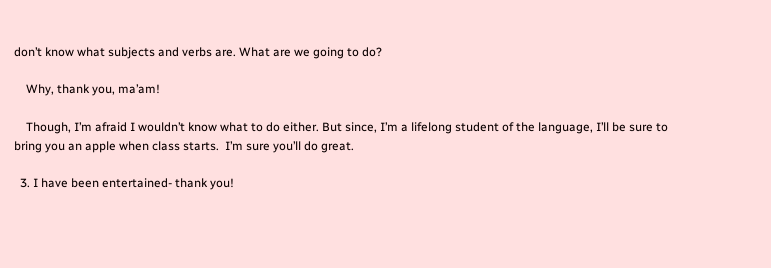don’t know what subjects and verbs are. What are we going to do?

    Why, thank you, ma’am!

    Though, I’m afraid I wouldn’t know what to do either. But since, I’m a lifelong student of the language, I’ll be sure to bring you an apple when class starts.  I’m sure you’ll do great.

  3. I have been entertained- thank you!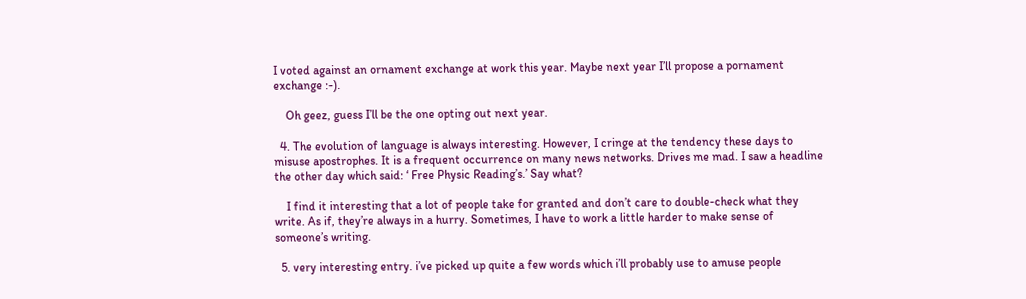I voted against an ornament exchange at work this year. Maybe next year I’ll propose a pornament exchange :-).

    Oh geez, guess I’ll be the one opting out next year.

  4. The evolution of language is always interesting. However, I cringe at the tendency these days to misuse apostrophes. It is a frequent occurrence on many news networks. Drives me mad. I saw a headline the other day which said: ‘ Free Physic Reading’s.’ Say what?

    I find it interesting that a lot of people take for granted and don’t care to double-check what they write. As if, they’re always in a hurry. Sometimes, I have to work a little harder to make sense of someone’s writing.

  5. very interesting entry. i’ve picked up quite a few words which i’ll probably use to amuse people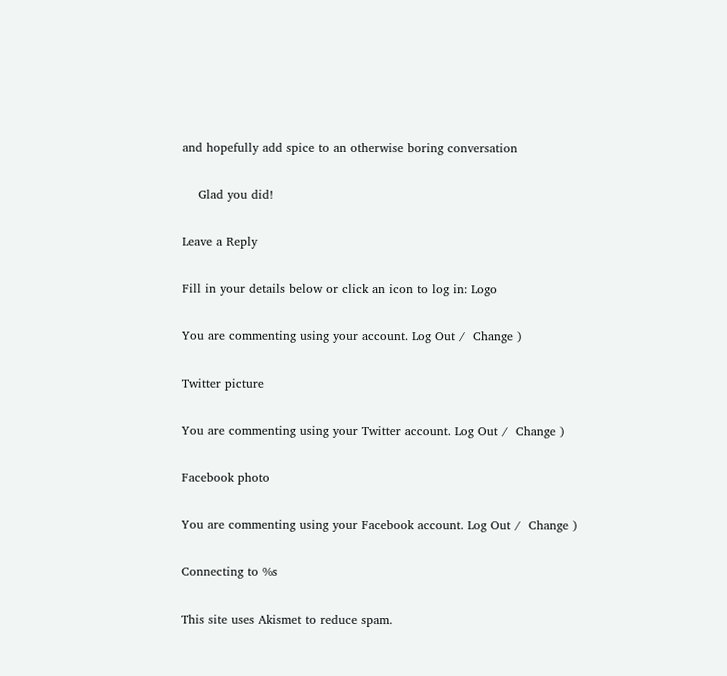and hopefully add spice to an otherwise boring conversation

    Glad you did!

Leave a Reply

Fill in your details below or click an icon to log in: Logo

You are commenting using your account. Log Out /  Change )

Twitter picture

You are commenting using your Twitter account. Log Out /  Change )

Facebook photo

You are commenting using your Facebook account. Log Out /  Change )

Connecting to %s

This site uses Akismet to reduce spam.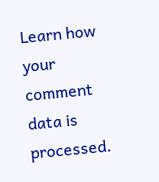Learn how your comment data is processed.